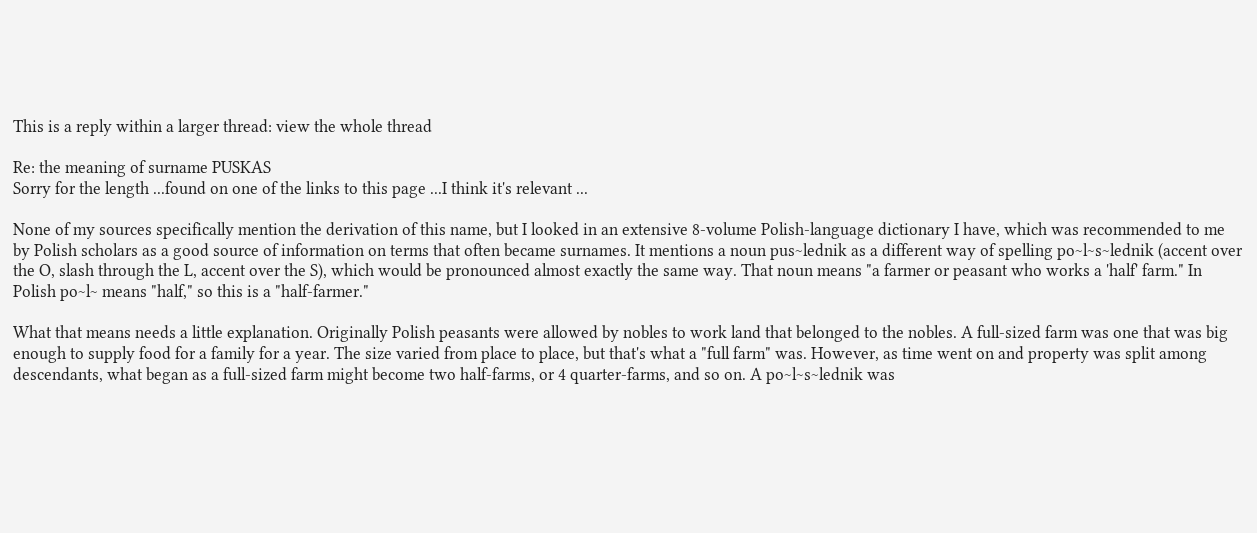This is a reply within a larger thread: view the whole thread

Re: the meaning of surname PUSKAS
Sorry for the length ...found on one of the links to this page ...I think it's relevant ...

None of my sources specifically mention the derivation of this name, but I looked in an extensive 8-volume Polish-language dictionary I have, which was recommended to me by Polish scholars as a good source of information on terms that often became surnames. It mentions a noun pus~lednik as a different way of spelling po~l~s~lednik (accent over the O, slash through the L, accent over the S), which would be pronounced almost exactly the same way. That noun means "a farmer or peasant who works a 'half' farm." In Polish po~l~ means "half," so this is a "half-farmer."

What that means needs a little explanation. Originally Polish peasants were allowed by nobles to work land that belonged to the nobles. A full-sized farm was one that was big enough to supply food for a family for a year. The size varied from place to place, but that's what a "full farm" was. However, as time went on and property was split among descendants, what began as a full-sized farm might become two half-farms, or 4 quarter-farms, and so on. A po~l~s~lednik was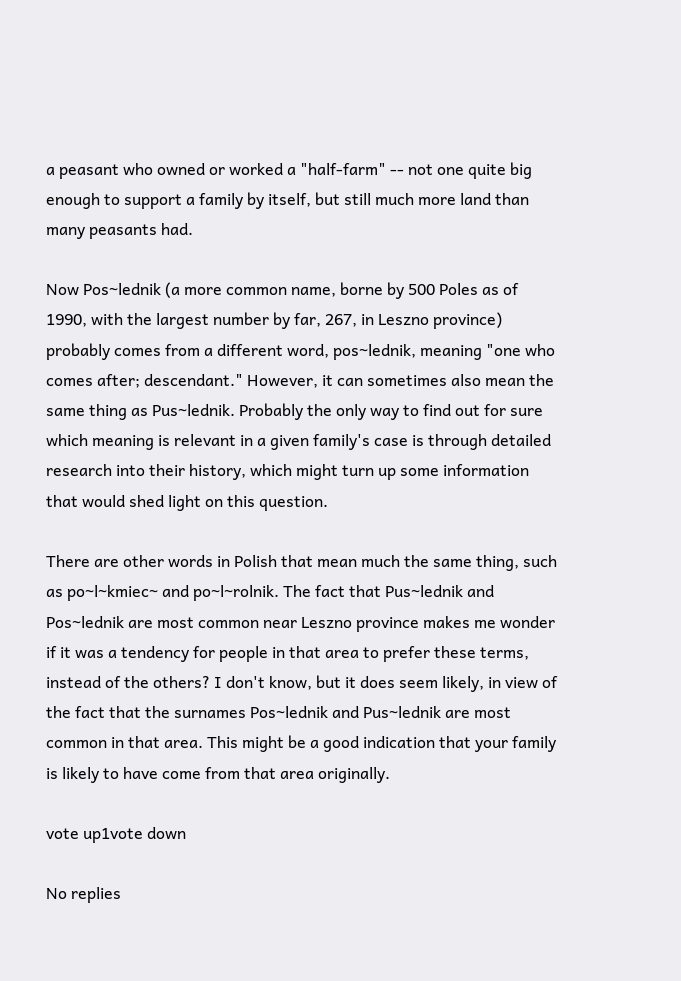a peasant who owned or worked a "half-farm" -- not one quite big enough to support a family by itself, but still much more land than many peasants had.

Now Pos~lednik (a more common name, borne by 500 Poles as of 1990, with the largest number by far, 267, in Leszno province) probably comes from a different word, pos~lednik, meaning "one who comes after; descendant." However, it can sometimes also mean the same thing as Pus~lednik. Probably the only way to find out for sure which meaning is relevant in a given family's case is through detailed research into their history, which might turn up some information that would shed light on this question.

There are other words in Polish that mean much the same thing, such as po~l~kmiec~ and po~l~rolnik. The fact that Pus~lednik and Pos~lednik are most common near Leszno province makes me wonder if it was a tendency for people in that area to prefer these terms, instead of the others? I don't know, but it does seem likely, in view of the fact that the surnames Pos~lednik and Pus~lednik are most common in that area. This might be a good indication that your family is likely to have come from that area originally.

vote up1vote down

No replies